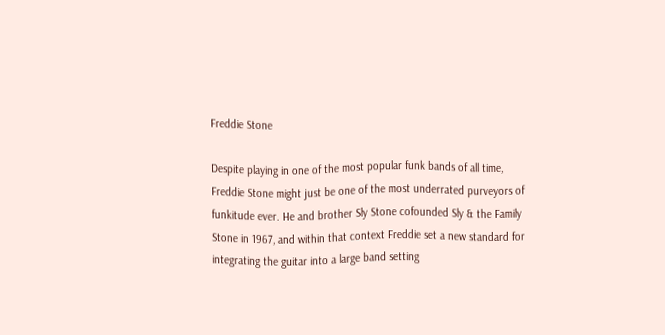Freddie Stone

Despite playing in one of the most popular funk bands of all time, Freddie Stone might just be one of the most underrated purveyors of funkitude ever. He and brother Sly Stone cofounded Sly & the Family Stone in 1967, and within that context Freddie set a new standard for integrating the guitar into a large band setting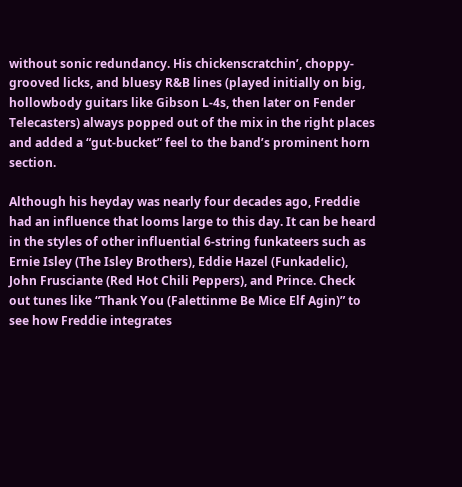without sonic redundancy. His chickenscratchin’, choppy-grooved licks, and bluesy R&B lines (played initially on big, hollowbody guitars like Gibson L-4s, then later on Fender Telecasters) always popped out of the mix in the right places and added a “gut-bucket” feel to the band’s prominent horn section.

Although his heyday was nearly four decades ago, Freddie had an influence that looms large to this day. It can be heard in the styles of other influential 6-string funkateers such as Ernie Isley (The Isley Brothers), Eddie Hazel (Funkadelic), John Frusciante (Red Hot Chili Peppers), and Prince. Check out tunes like “Thank You (Falettinme Be Mice Elf Agin)” to see how Freddie integrates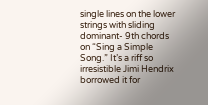single lines on the lower strings with sliding dominant- 9th chords on “Sing a Simple Song.” It’s a riff so irresistible Jimi Hendrix borrowed it for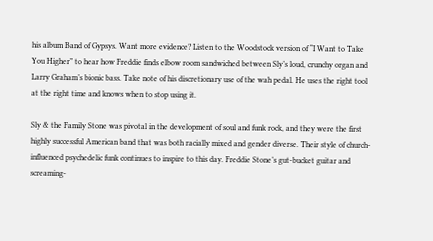his album Band of Gypsys. Want more evidence? Listen to the Woodstock version of “I Want to Take You Higher” to hear how Freddie finds elbow room sandwiched between Sly’s loud, crunchy organ and Larry Graham’s bionic bass. Take note of his discretionary use of the wah pedal. He uses the right tool at the right time and knows when to stop using it.

Sly & the Family Stone was pivotal in the development of soul and funk rock, and they were the first highly successful American band that was both racially mixed and gender diverse. Their style of church-influenced psychedelic funk continues to inspire to this day. Freddie Stone’s gut-bucket guitar and screaming-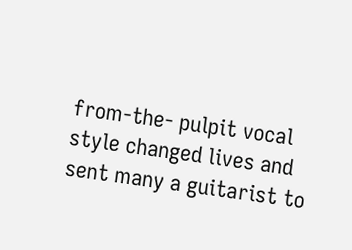from-the- pulpit vocal style changed lives and sent many a guitarist to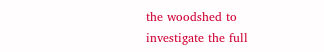the woodshed to investigate the full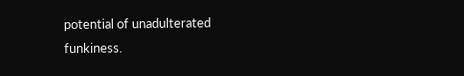potential of unadulterated funkiness.